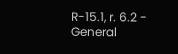R-15.1, r. 6.2 - General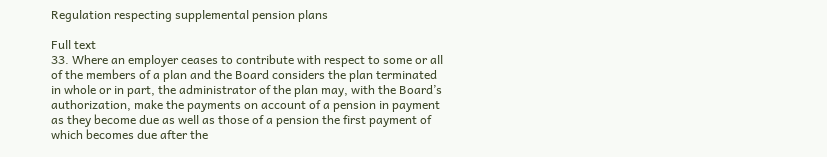Regulation respecting supplemental pension plans

Full text
33. Where an employer ceases to contribute with respect to some or all of the members of a plan and the Board considers the plan terminated in whole or in part, the administrator of the plan may, with the Board’s authorization, make the payments on account of a pension in payment as they become due as well as those of a pension the first payment of which becomes due after the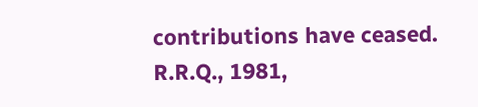contributions have ceased.
R.R.Q., 1981,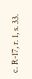c. R-17, r. 1, s. 33.